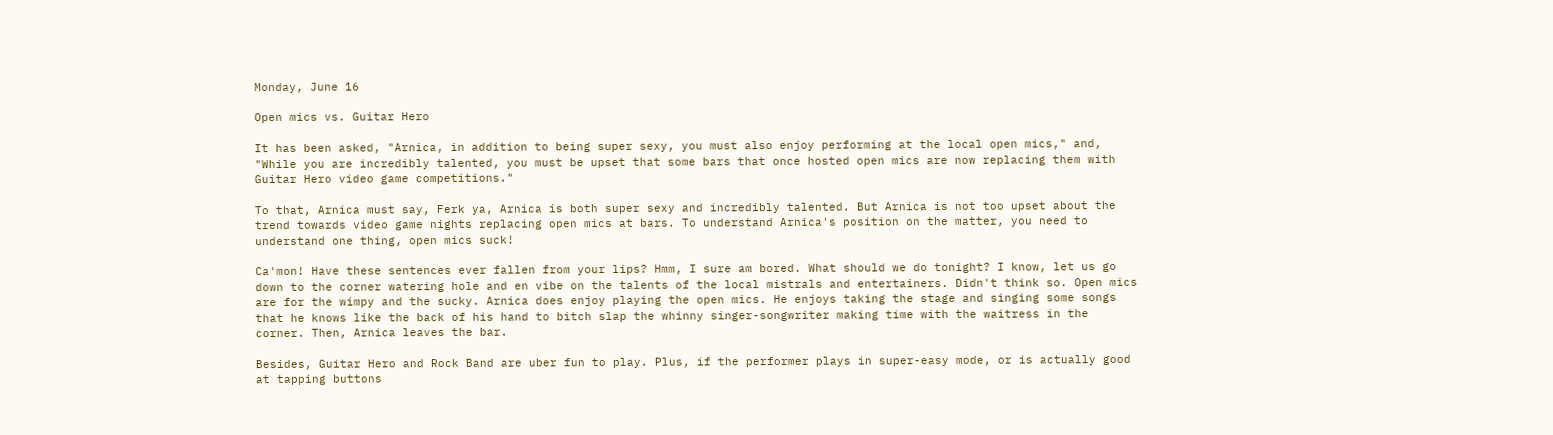Monday, June 16

Open mics vs. Guitar Hero

It has been asked, "Arnica, in addition to being super sexy, you must also enjoy performing at the local open mics," and, "While you are incredibly talented, you must be upset that some bars that once hosted open mics are now replacing them with Guitar Hero video game competitions."

To that, Arnica must say, Ferk ya, Arnica is both super sexy and incredibly talented. But Arnica is not too upset about the trend towards video game nights replacing open mics at bars. To understand Arnica's position on the matter, you need to understand one thing, open mics suck!

Ca'mon! Have these sentences ever fallen from your lips? Hmm, I sure am bored. What should we do tonight? I know, let us go down to the corner watering hole and en vibe on the talents of the local mistrals and entertainers. Didn't think so. Open mics are for the wimpy and the sucky. Arnica does enjoy playing the open mics. He enjoys taking the stage and singing some songs that he knows like the back of his hand to bitch slap the whinny singer-songwriter making time with the waitress in the corner. Then, Arnica leaves the bar.

Besides, Guitar Hero and Rock Band are uber fun to play. Plus, if the performer plays in super-easy mode, or is actually good at tapping buttons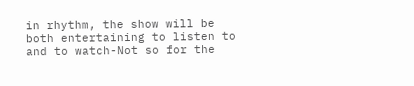in rhythm, the show will be both entertaining to listen to and to watch-Not so for the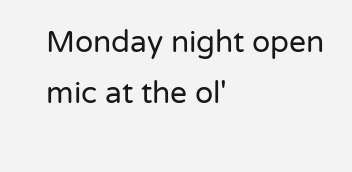Monday night open mic at the ol'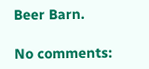Beer Barn.

No comments: